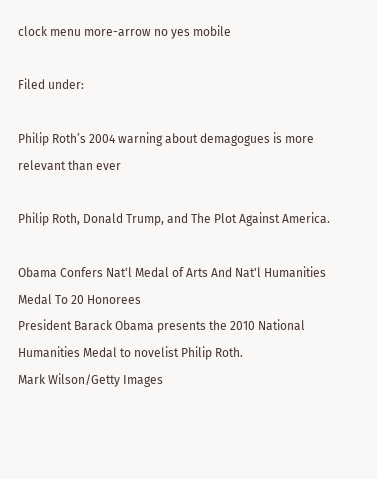clock menu more-arrow no yes mobile

Filed under:

Philip Roth’s 2004 warning about demagogues is more relevant than ever

Philip Roth, Donald Trump, and The Plot Against America.

Obama Confers Nat'l Medal of Arts And Nat'l Humanities Medal To 20 Honorees
President Barack Obama presents the 2010 National Humanities Medal to novelist Philip Roth.
Mark Wilson/Getty Images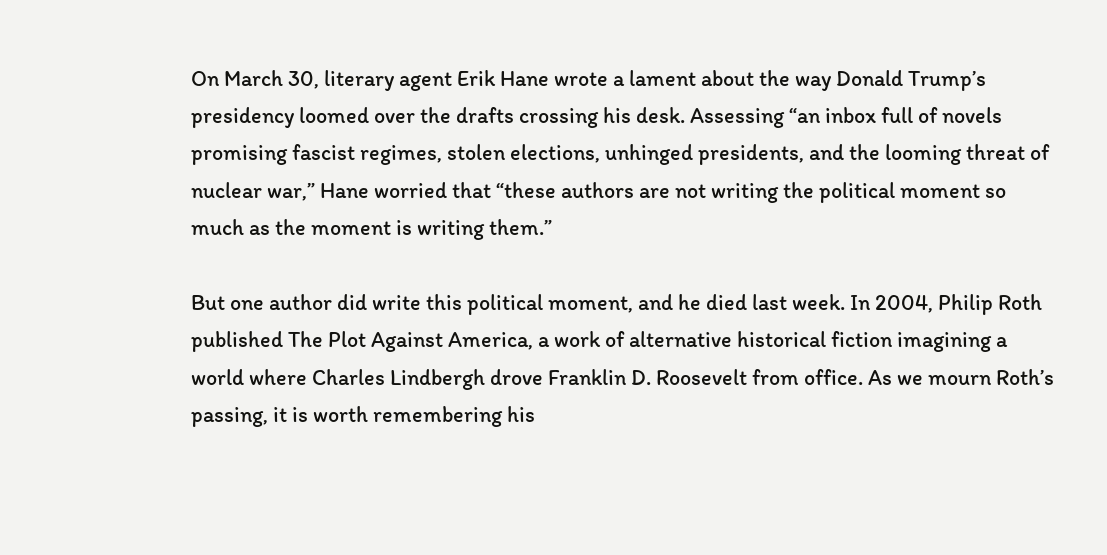On March 30, literary agent Erik Hane wrote a lament about the way Donald Trump’s presidency loomed over the drafts crossing his desk. Assessing “an inbox full of novels promising fascist regimes, stolen elections, unhinged presidents, and the looming threat of nuclear war,” Hane worried that “these authors are not writing the political moment so much as the moment is writing them.”

But one author did write this political moment, and he died last week. In 2004, Philip Roth published The Plot Against America, a work of alternative historical fiction imagining a world where Charles Lindbergh drove Franklin D. Roosevelt from office. As we mourn Roth’s passing, it is worth remembering his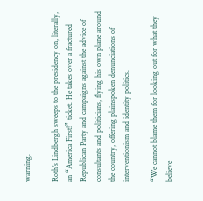warning.

Roth’s Lindbergh sweeps to the presidency on, literally, an “America First!” ticket. He takes over a fractured Republican Party and campaigns against the advice of consultants and politicians, flying his own plane around the country, offering plainspoken denunciations of interventionism and identity politics.

“We cannot blame them for looking out for what they believe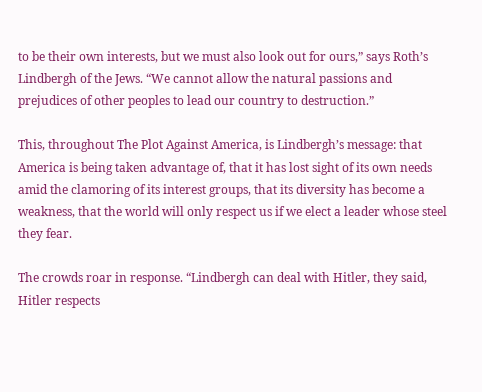to be their own interests, but we must also look out for ours,” says Roth’s Lindbergh of the Jews. “We cannot allow the natural passions and prejudices of other peoples to lead our country to destruction.”

This, throughout The Plot Against America, is Lindbergh’s message: that America is being taken advantage of, that it has lost sight of its own needs amid the clamoring of its interest groups, that its diversity has become a weakness, that the world will only respect us if we elect a leader whose steel they fear.

The crowds roar in response. “Lindbergh can deal with Hitler, they said, Hitler respects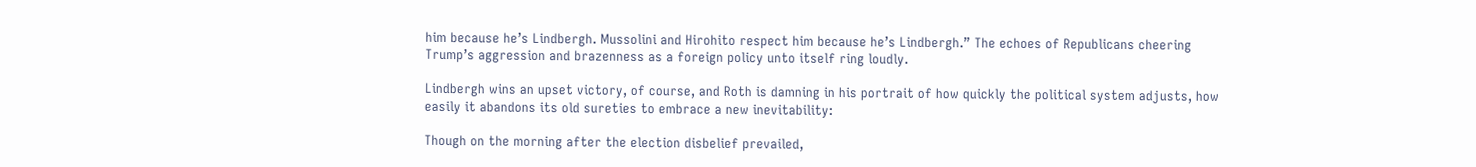him because he’s Lindbergh. Mussolini and Hirohito respect him because he’s Lindbergh.” The echoes of Republicans cheering Trump’s aggression and brazenness as a foreign policy unto itself ring loudly.

Lindbergh wins an upset victory, of course, and Roth is damning in his portrait of how quickly the political system adjusts, how easily it abandons its old sureties to embrace a new inevitability:

Though on the morning after the election disbelief prevailed,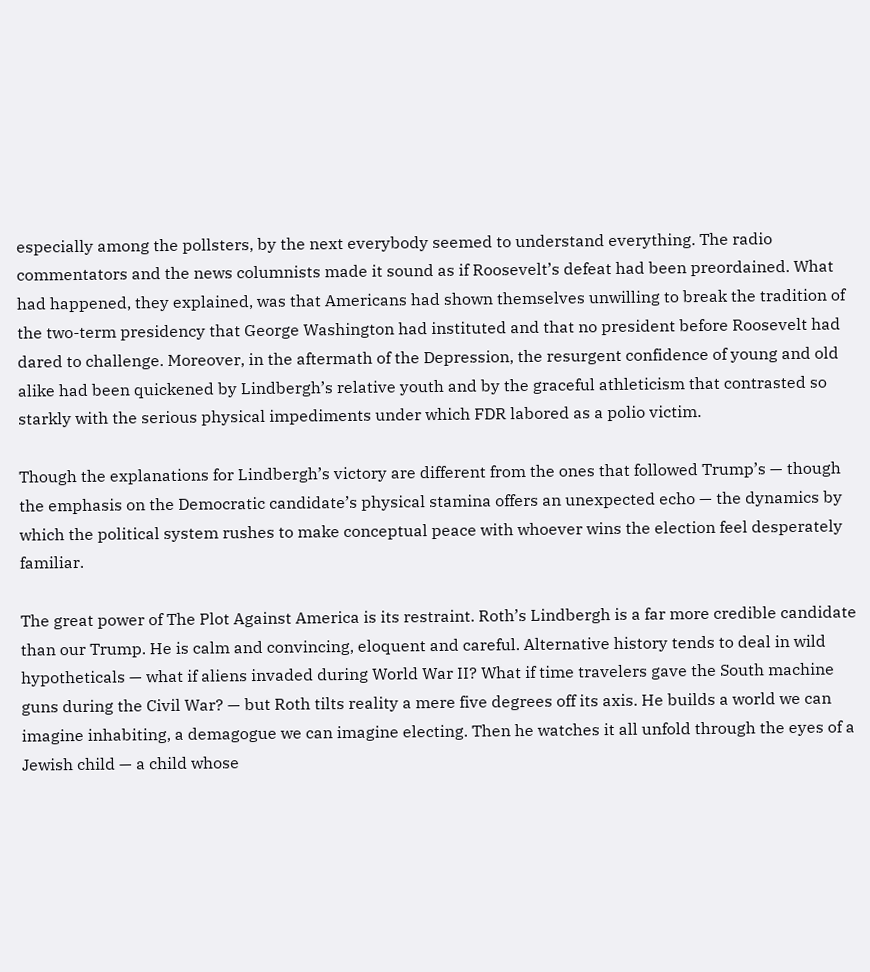especially among the pollsters, by the next everybody seemed to understand everything. The radio commentators and the news columnists made it sound as if Roosevelt’s defeat had been preordained. What had happened, they explained, was that Americans had shown themselves unwilling to break the tradition of the two-term presidency that George Washington had instituted and that no president before Roosevelt had dared to challenge. Moreover, in the aftermath of the Depression, the resurgent confidence of young and old alike had been quickened by Lindbergh’s relative youth and by the graceful athleticism that contrasted so starkly with the serious physical impediments under which FDR labored as a polio victim.

Though the explanations for Lindbergh’s victory are different from the ones that followed Trump’s — though the emphasis on the Democratic candidate’s physical stamina offers an unexpected echo — the dynamics by which the political system rushes to make conceptual peace with whoever wins the election feel desperately familiar.

The great power of The Plot Against America is its restraint. Roth’s Lindbergh is a far more credible candidate than our Trump. He is calm and convincing, eloquent and careful. Alternative history tends to deal in wild hypotheticals — what if aliens invaded during World War II? What if time travelers gave the South machine guns during the Civil War? — but Roth tilts reality a mere five degrees off its axis. He builds a world we can imagine inhabiting, a demagogue we can imagine electing. Then he watches it all unfold through the eyes of a Jewish child — a child whose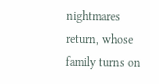nightmares return, whose family turns on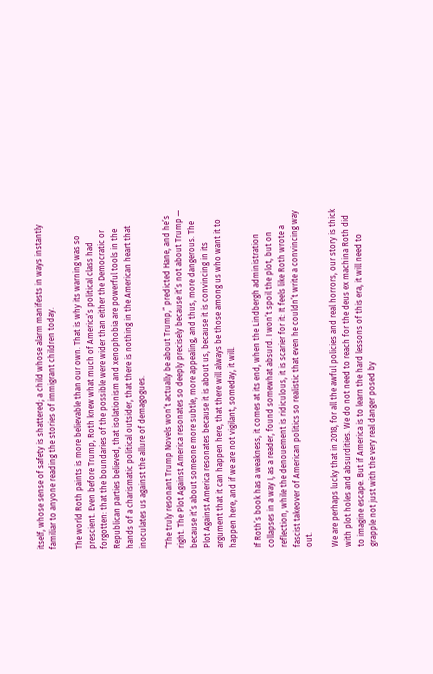itself, whose sense of safety is shattered; a child whose alarm manifests in ways instantly familiar to anyone reading the stories of immigrant children today.

The world Roth paints is more believable than our own. That is why its warning was so prescient. Even before Trump, Roth knew what much of America’s political class had forgotten: that the boundaries of the possible were wider than either the Democratic or Republican parties believed, that isolationism and xenophobia are powerful tools in the hands of a charismatic political outsider, that there is nothing in the American heart that inoculates us against the allure of demagogues.

“The truly resonant Trump Novels won’t actually be about Trump,” predicted Hane, and he’s right. The Plot Against America resonates so deeply precisely because it’s not about Trump — because it’s about someone more subtle, more appealing, and thus, more dangerous. The Plot Against America resonates because it is about us, because it is convincing in its argument that it can happen here, that there will always be those among us who want it to happen here, and if we are not vigilant, someday, it will.

If Roth’s book has a weakness, it comes at its end, when the Lindbergh administration collapses in a way I, as a reader, found somewhat absurd. I won’t spoil the plot, but on reflection, while the denouement is ridiculous, it is scarier for it: It feels like Roth wrote a fascist takeover of American politics so realistic that even he couldn’t write a convincing way out.

We are perhaps lucky that in 2018, for all the awful policies and real horrors, our story is thick with plot holes and absurdities. We do not need to reach for the deus ex machina Roth did to imagine escape. But if America is to learn the hard lessons of this era, it will need to grapple not just with the very real danger posed by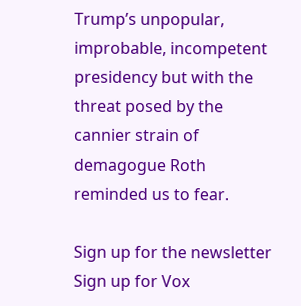Trump’s unpopular, improbable, incompetent presidency but with the threat posed by the cannier strain of demagogue Roth reminded us to fear.

Sign up for the newsletter Sign up for Vox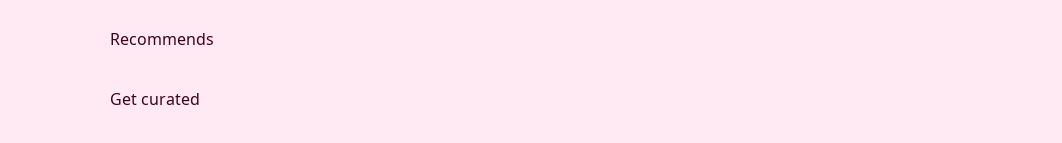Recommends

Get curated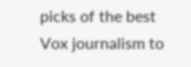picks of the best Vox journalism to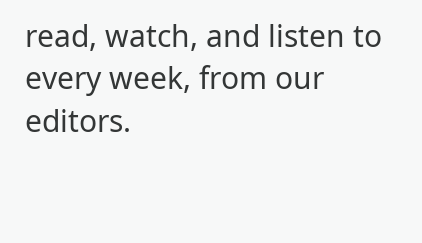read, watch, and listen to every week, from our editors.